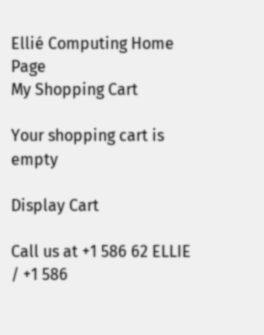Ellié Computing Home Page
My Shopping Cart

Your shopping cart is empty

Display Cart

Call us at +1 586 62 ELLIE / +1 586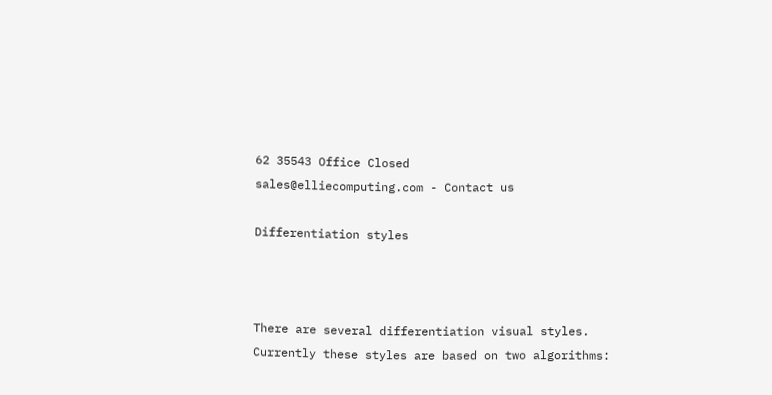62 35543 Office Closed
sales@elliecomputing.com - Contact us

Differentiation styles



There are several differentiation visual styles. Currently these styles are based on two algorithms: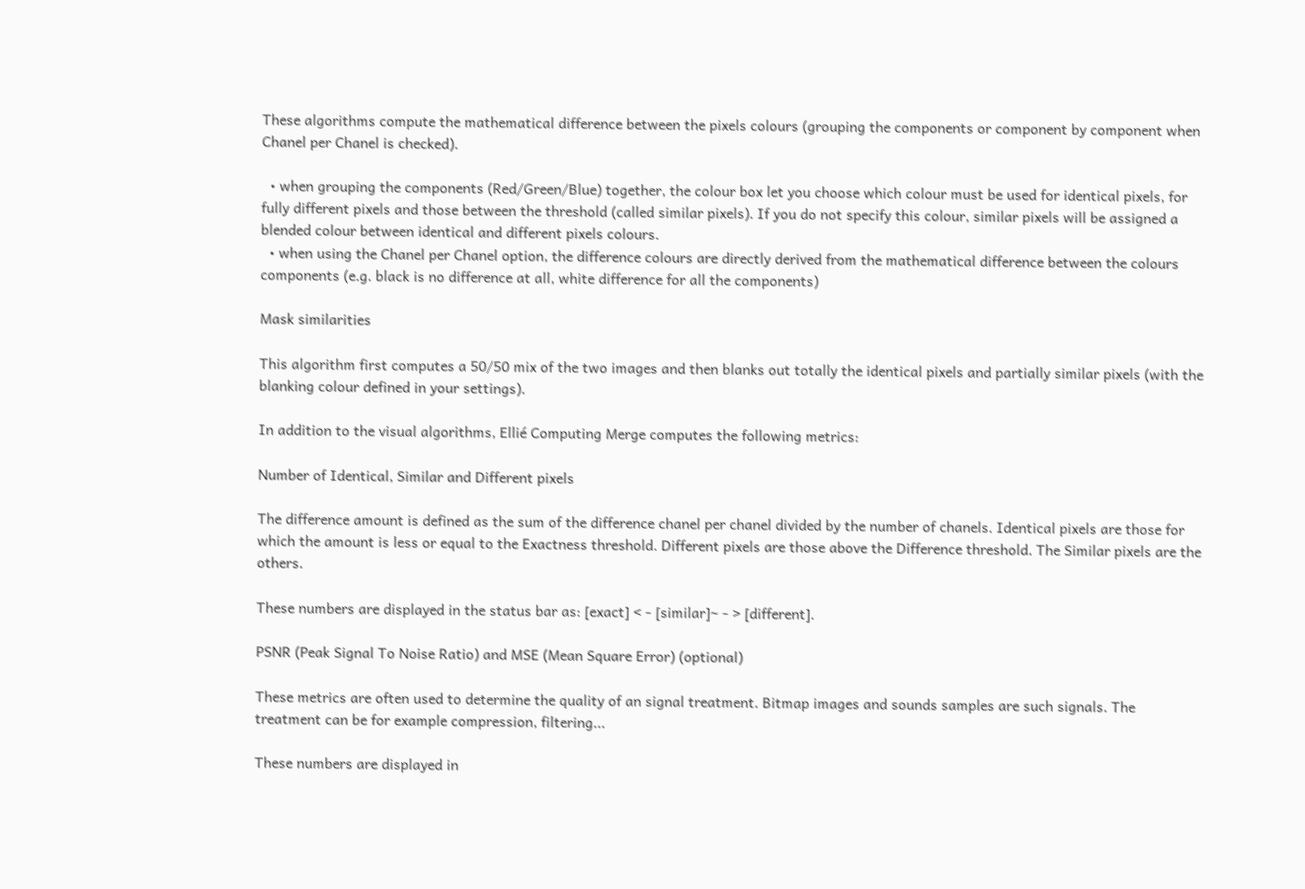These algorithms compute the mathematical difference between the pixels colours (grouping the components or component by component when Chanel per Chanel is checked).

  • when grouping the components (Red/Green/Blue) together, the colour box let you choose which colour must be used for identical pixels, for fully different pixels and those between the threshold (called similar pixels). If you do not specify this colour, similar pixels will be assigned a blended colour between identical and different pixels colours.
  • when using the Chanel per Chanel option, the difference colours are directly derived from the mathematical difference between the colours components (e.g. black is no difference at all, white difference for all the components)

Mask similarities

This algorithm first computes a 50/50 mix of the two images and then blanks out totally the identical pixels and partially similar pixels (with the blanking colour defined in your settings).

In addition to the visual algorithms, Ellié Computing Merge computes the following metrics:

Number of Identical, Similar and Different pixels

The difference amount is defined as the sum of the difference chanel per chanel divided by the number of chanels. Identical pixels are those for which the amount is less or equal to the Exactness threshold. Different pixels are those above the Difference threshold. The Similar pixels are the others.

These numbers are displayed in the status bar as: [exact] < - [similar]~ - > [different].

PSNR (Peak Signal To Noise Ratio) and MSE (Mean Square Error) (optional)

These metrics are often used to determine the quality of an signal treatment. Bitmap images and sounds samples are such signals. The treatment can be for example compression, filtering...

These numbers are displayed in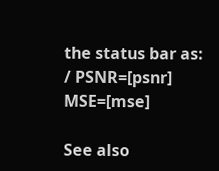the status bar as: / PSNR=[psnr] MSE=[mse]

See also